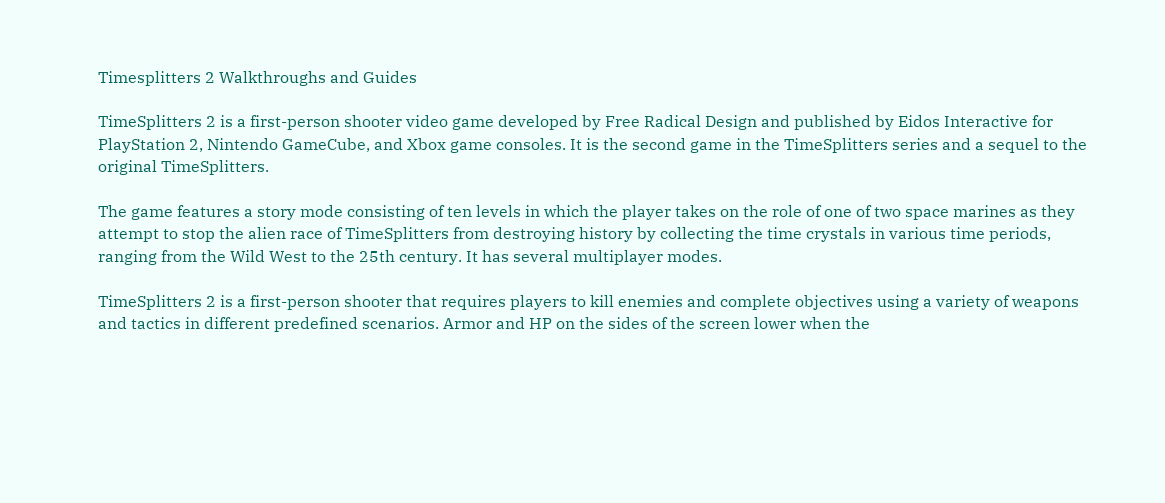Timesplitters 2 Walkthroughs and Guides

TimeSplitters 2 is a first-person shooter video game developed by Free Radical Design and published by Eidos Interactive for PlayStation 2, Nintendo GameCube, and Xbox game consoles. It is the second game in the TimeSplitters series and a sequel to the original TimeSplitters.

The game features a story mode consisting of ten levels in which the player takes on the role of one of two space marines as they attempt to stop the alien race of TimeSplitters from destroying history by collecting the time crystals in various time periods, ranging from the Wild West to the 25th century. It has several multiplayer modes.

TimeSplitters 2 is a first-person shooter that requires players to kill enemies and complete objectives using a variety of weapons and tactics in different predefined scenarios. Armor and HP on the sides of the screen lower when the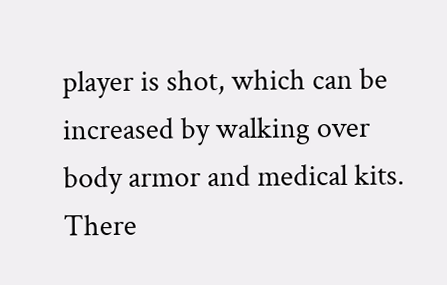player is shot, which can be increased by walking over body armor and medical kits. There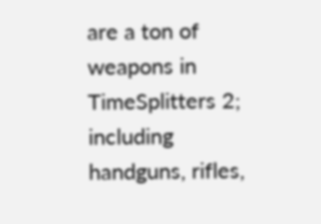are a ton of weapons in TimeSplitters 2; including handguns, rifles,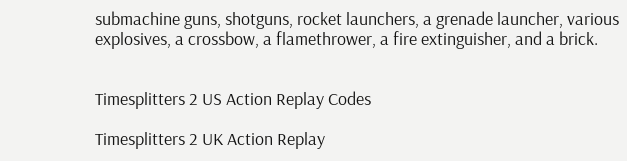submachine guns, shotguns, rocket launchers, a grenade launcher, various explosives, a crossbow, a flamethrower, a fire extinguisher, and a brick.


Timesplitters 2 US Action Replay Codes

Timesplitters 2 UK Action Replay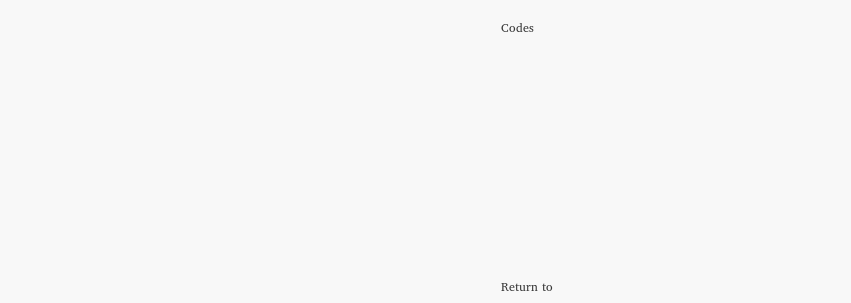Codes

















Return to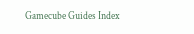Gamecube Guides Index